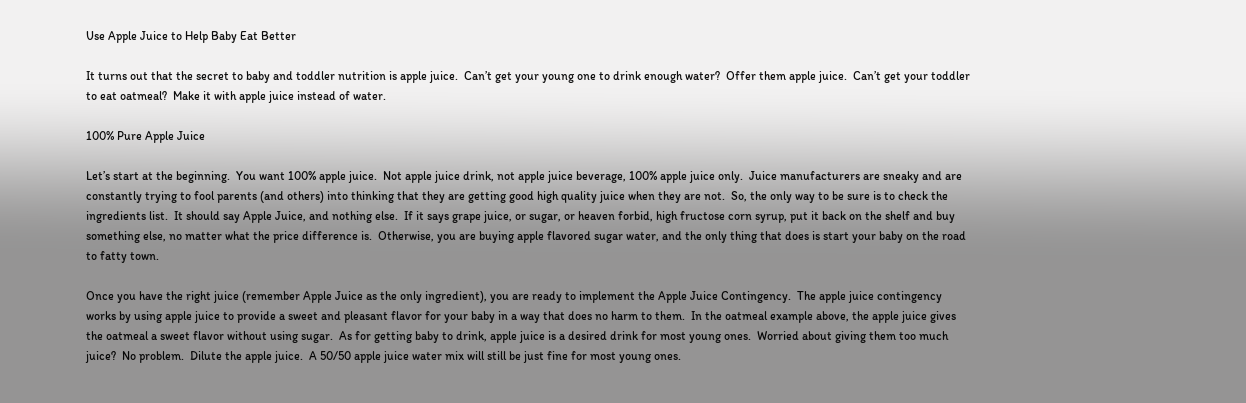Use Apple Juice to Help Baby Eat Better

It turns out that the secret to baby and toddler nutrition is apple juice.  Can’t get your young one to drink enough water?  Offer them apple juice.  Can’t get your toddler to eat oatmeal?  Make it with apple juice instead of water.

100% Pure Apple Juice

Let’s start at the beginning.  You want 100% apple juice.  Not apple juice drink, not apple juice beverage, 100% apple juice only.  Juice manufacturers are sneaky and are constantly trying to fool parents (and others) into thinking that they are getting good high quality juice when they are not.  So, the only way to be sure is to check the ingredients list.  It should say Apple Juice, and nothing else.  If it says grape juice, or sugar, or heaven forbid, high fructose corn syrup, put it back on the shelf and buy something else, no matter what the price difference is.  Otherwise, you are buying apple flavored sugar water, and the only thing that does is start your baby on the road to fatty town.

Once you have the right juice (remember Apple Juice as the only ingredient), you are ready to implement the Apple Juice Contingency.  The apple juice contingency works by using apple juice to provide a sweet and pleasant flavor for your baby in a way that does no harm to them.  In the oatmeal example above, the apple juice gives the oatmeal a sweet flavor without using sugar.  As for getting baby to drink, apple juice is a desired drink for most young ones.  Worried about giving them too much juice?  No problem.  Dilute the apple juice.  A 50/50 apple juice water mix will still be just fine for most young ones.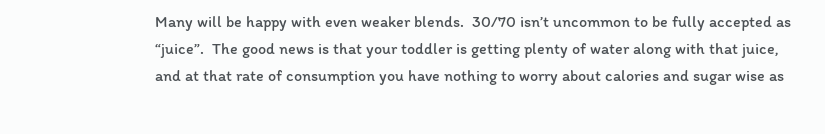Many will be happy with even weaker blends.  30/70 isn’t uncommon to be fully accepted as “juice”.  The good news is that your toddler is getting plenty of water along with that juice, and at that rate of consumption you have nothing to worry about calories and sugar wise as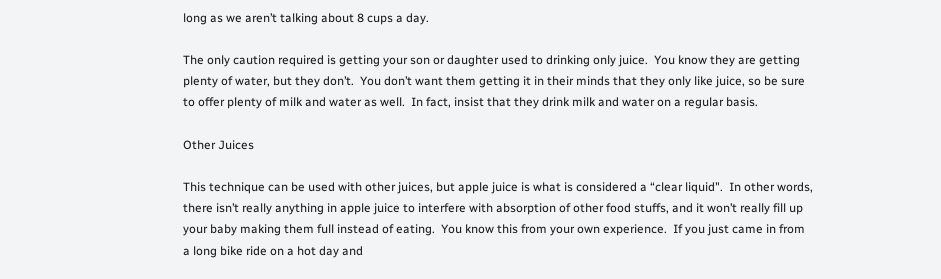long as we aren’t talking about 8 cups a day.

The only caution required is getting your son or daughter used to drinking only juice.  You know they are getting plenty of water, but they don’t.  You don’t want them getting it in their minds that they only like juice, so be sure to offer plenty of milk and water as well.  In fact, insist that they drink milk and water on a regular basis.

Other Juices

This technique can be used with other juices, but apple juice is what is considered a “clear liquid".  In other words, there isn’t really anything in apple juice to interfere with absorption of other food stuffs, and it won’t really fill up your baby making them full instead of eating.  You know this from your own experience.  If you just came in from a long bike ride on a hot day and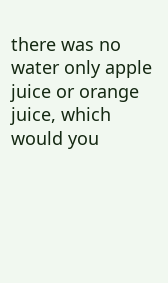there was no water only apple juice or orange juice, which would you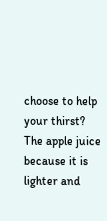choose to help your thirst?  The apple juice because it is lighter and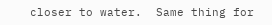closer to water.  Same thing for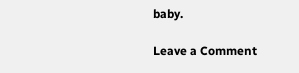baby.

Leave a Comment